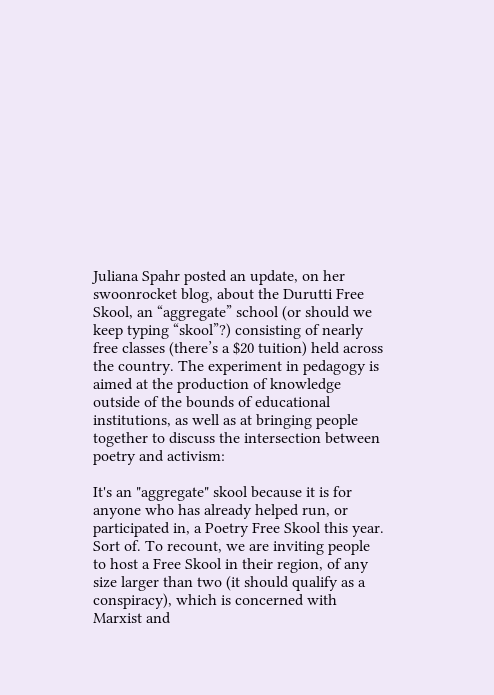Juliana Spahr posted an update, on her swoonrocket blog, about the Durutti Free Skool, an “aggregate” school (or should we keep typing “skool”?) consisting of nearly free classes (there’s a $20 tuition) held across the country. The experiment in pedagogy is aimed at the production of knowledge outside of the bounds of educational institutions, as well as at bringing people together to discuss the intersection between poetry and activism:

It's an "aggregate" skool because it is for anyone who has already helped run, or participated in, a Poetry Free Skool this year. Sort of. To recount, we are inviting people to host a Free Skool in their region, of any size larger than two (it should qualify as a conspiracy), which is concerned with Marxist and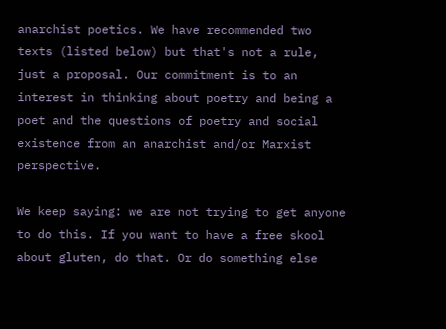anarchist poetics. We have recommended two texts (listed below) but that's not a rule, just a proposal. Our commitment is to an interest in thinking about poetry and being a poet and the questions of poetry and social existence from an anarchist and/or Marxist perspective.

We keep saying: we are not trying to get anyone to do this. If you want to have a free skool about gluten, do that. Or do something else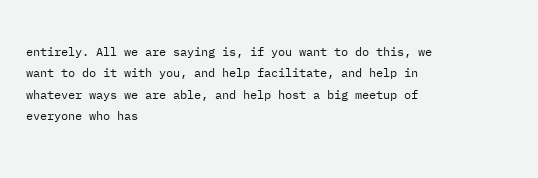entirely. All we are saying is, if you want to do this, we want to do it with you, and help facilitate, and help in whatever ways we are able, and help host a big meetup of everyone who has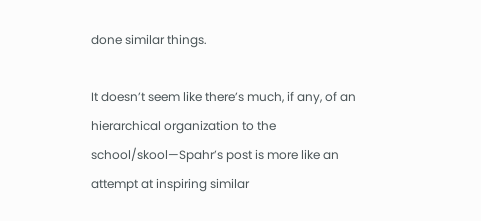done similar things.

It doesn’t seem like there’s much, if any, of an hierarchical organization to the school/skool—Spahr’s post is more like an attempt at inspiring similar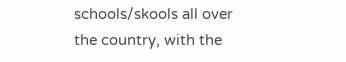schools/skools all over the country, with the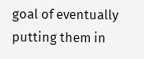goal of eventually putting them in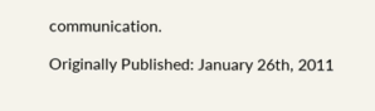communication.

Originally Published: January 26th, 2011